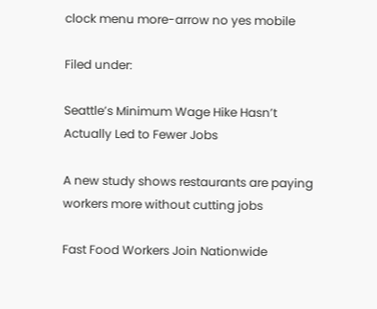clock menu more-arrow no yes mobile

Filed under:

Seattle’s Minimum Wage Hike Hasn’t Actually Led to Fewer Jobs

A new study shows restaurants are paying workers more without cutting jobs

Fast Food Workers Join Nationwide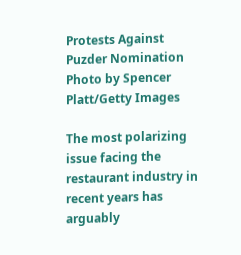Protests Against Puzder Nomination Photo by Spencer Platt/Getty Images

The most polarizing issue facing the restaurant industry in recent years has arguably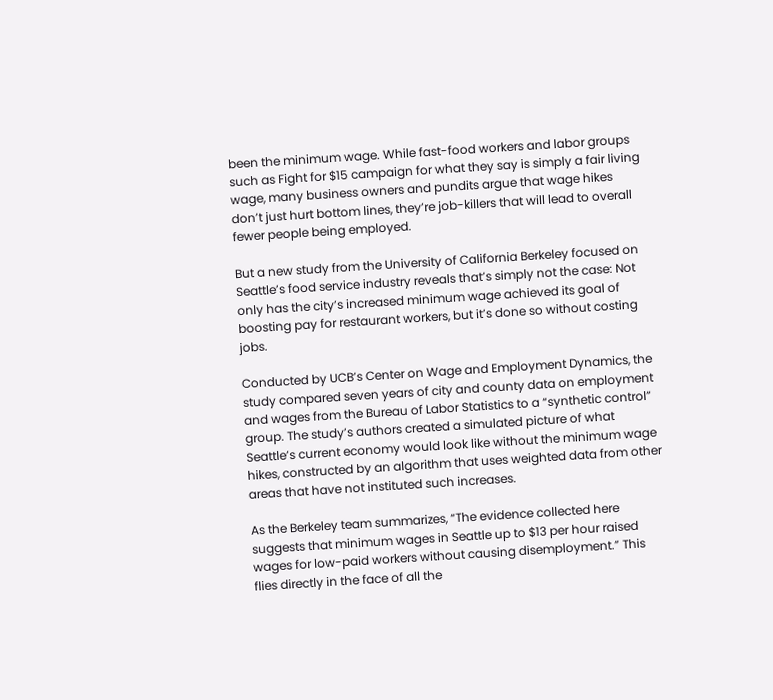been the minimum wage. While fast-food workers and labor groups such as Fight for $15 campaign for what they say is simply a fair living wage, many business owners and pundits argue that wage hikes don’t just hurt bottom lines, they’re job-killers that will lead to overall fewer people being employed.

But a new study from the University of California Berkeley focused on Seattle’s food service industry reveals that’s simply not the case: Not only has the city’s increased minimum wage achieved its goal of boosting pay for restaurant workers, but it’s done so without costing jobs.

Conducted by UCB’s Center on Wage and Employment Dynamics, the study compared seven years of city and county data on employment and wages from the Bureau of Labor Statistics to a “synthetic control” group. The study’s authors created a simulated picture of what Seattle’s current economy would look like without the minimum wage hikes, constructed by an algorithm that uses weighted data from other areas that have not instituted such increases.

As the Berkeley team summarizes, “The evidence collected here suggests that minimum wages in Seattle up to $13 per hour raised wages for low-paid workers without causing disemployment.” This flies directly in the face of all the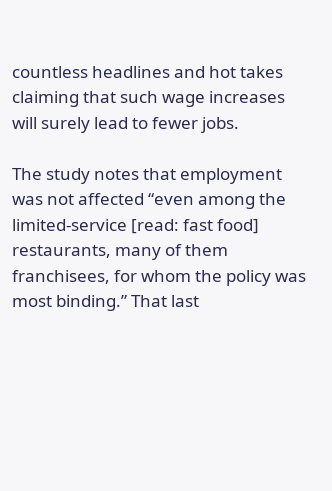countless headlines and hot takes claiming that such wage increases will surely lead to fewer jobs.

The study notes that employment was not affected “even among the limited-service [read: fast food] restaurants, many of them franchisees, for whom the policy was most binding.” That last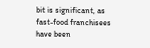bit is significant, as fast-food franchisees have been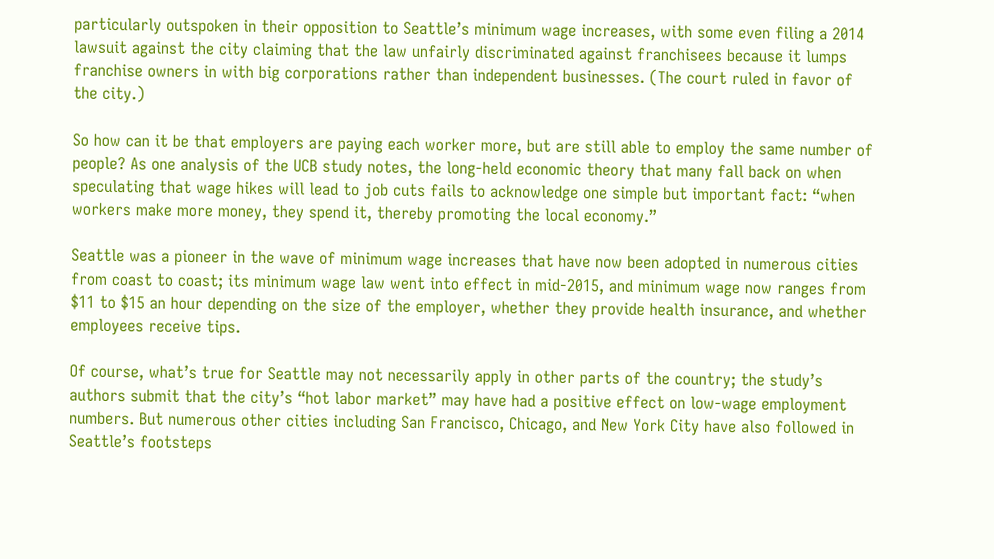particularly outspoken in their opposition to Seattle’s minimum wage increases, with some even filing a 2014 lawsuit against the city claiming that the law unfairly discriminated against franchisees because it lumps franchise owners in with big corporations rather than independent businesses. (The court ruled in favor of the city.)

So how can it be that employers are paying each worker more, but are still able to employ the same number of people? As one analysis of the UCB study notes, the long-held economic theory that many fall back on when speculating that wage hikes will lead to job cuts fails to acknowledge one simple but important fact: “when workers make more money, they spend it, thereby promoting the local economy.”

Seattle was a pioneer in the wave of minimum wage increases that have now been adopted in numerous cities from coast to coast; its minimum wage law went into effect in mid-2015, and minimum wage now ranges from $11 to $15 an hour depending on the size of the employer, whether they provide health insurance, and whether employees receive tips.

Of course, what’s true for Seattle may not necessarily apply in other parts of the country; the study’s authors submit that the city’s “hot labor market” may have had a positive effect on low-wage employment numbers. But numerous other cities including San Francisco, Chicago, and New York City have also followed in Seattle’s footsteps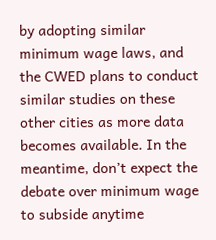by adopting similar minimum wage laws, and the CWED plans to conduct similar studies on these other cities as more data becomes available. In the meantime, don’t expect the debate over minimum wage to subside anytime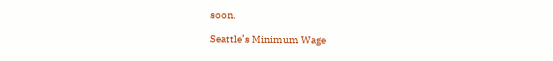soon.

Seattle’s Minimum Wage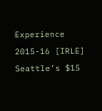Experience 2015-16 [IRLE]
Seattle’s $15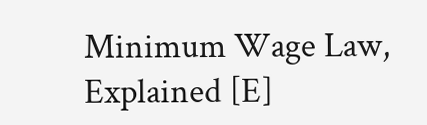Minimum Wage Law, Explained [E]